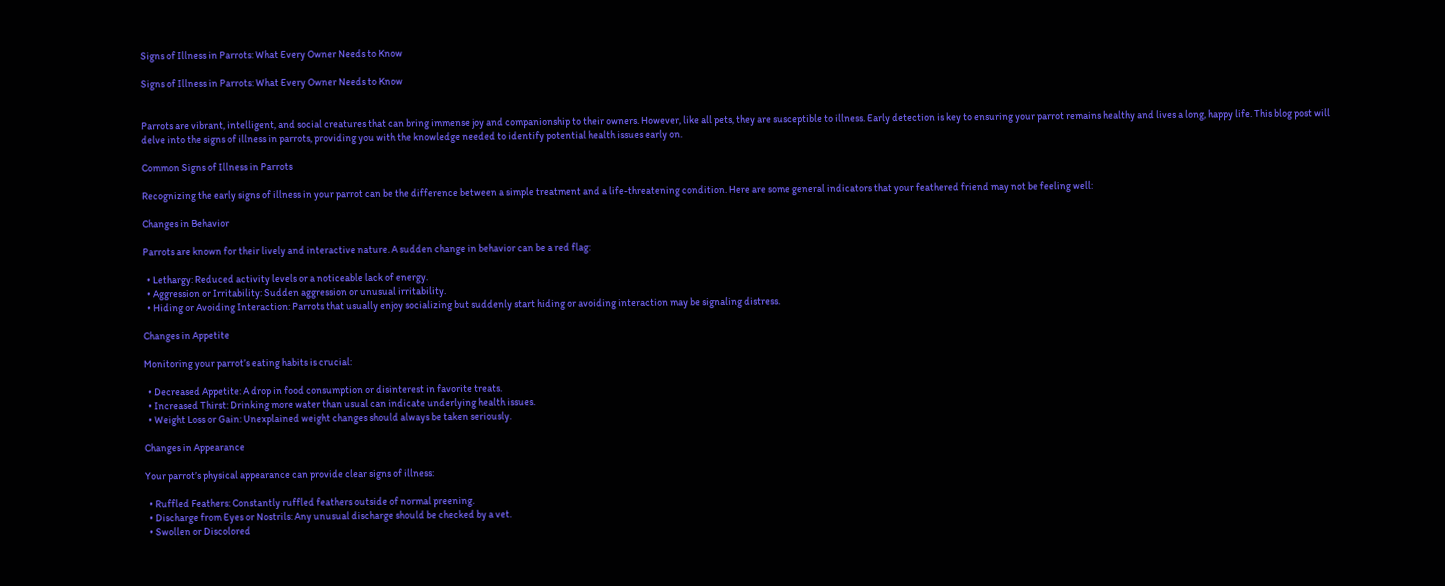Signs of Illness in Parrots: What Every Owner Needs to Know

Signs of Illness in Parrots: What Every Owner Needs to Know


Parrots are vibrant, intelligent, and social creatures that can bring immense joy and companionship to their owners. However, like all pets, they are susceptible to illness. Early detection is key to ensuring your parrot remains healthy and lives a long, happy life. This blog post will delve into the signs of illness in parrots, providing you with the knowledge needed to identify potential health issues early on.

Common Signs of Illness in Parrots

Recognizing the early signs of illness in your parrot can be the difference between a simple treatment and a life-threatening condition. Here are some general indicators that your feathered friend may not be feeling well:

Changes in Behavior

Parrots are known for their lively and interactive nature. A sudden change in behavior can be a red flag:

  • Lethargy: Reduced activity levels or a noticeable lack of energy.
  • Aggression or Irritability: Sudden aggression or unusual irritability.
  • Hiding or Avoiding Interaction: Parrots that usually enjoy socializing but suddenly start hiding or avoiding interaction may be signaling distress.

Changes in Appetite

Monitoring your parrot’s eating habits is crucial:

  • Decreased Appetite: A drop in food consumption or disinterest in favorite treats.
  • Increased Thirst: Drinking more water than usual can indicate underlying health issues.
  • Weight Loss or Gain: Unexplained weight changes should always be taken seriously.

Changes in Appearance

Your parrot’s physical appearance can provide clear signs of illness:

  • Ruffled Feathers: Constantly ruffled feathers outside of normal preening.
  • Discharge from Eyes or Nostrils: Any unusual discharge should be checked by a vet.
  • Swollen or Discolored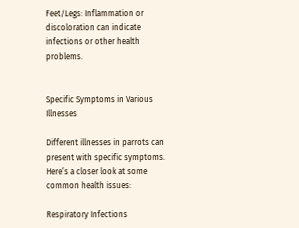Feet/Legs: Inflammation or discoloration can indicate infections or other health problems.


Specific Symptoms in Various Illnesses

Different illnesses in parrots can present with specific symptoms. Here’s a closer look at some common health issues:

Respiratory Infections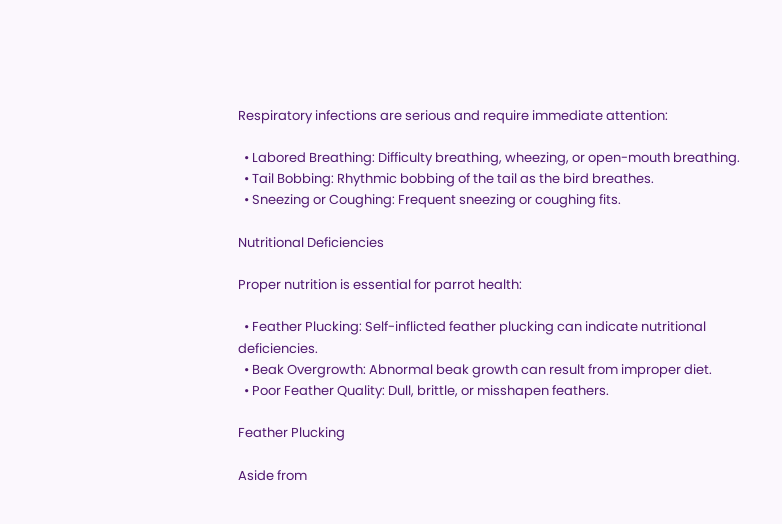Respiratory infections are serious and require immediate attention:

  • Labored Breathing: Difficulty breathing, wheezing, or open-mouth breathing.
  • Tail Bobbing: Rhythmic bobbing of the tail as the bird breathes.
  • Sneezing or Coughing: Frequent sneezing or coughing fits.

Nutritional Deficiencies

Proper nutrition is essential for parrot health:

  • Feather Plucking: Self-inflicted feather plucking can indicate nutritional deficiencies.
  • Beak Overgrowth: Abnormal beak growth can result from improper diet.
  • Poor Feather Quality: Dull, brittle, or misshapen feathers.

Feather Plucking

Aside from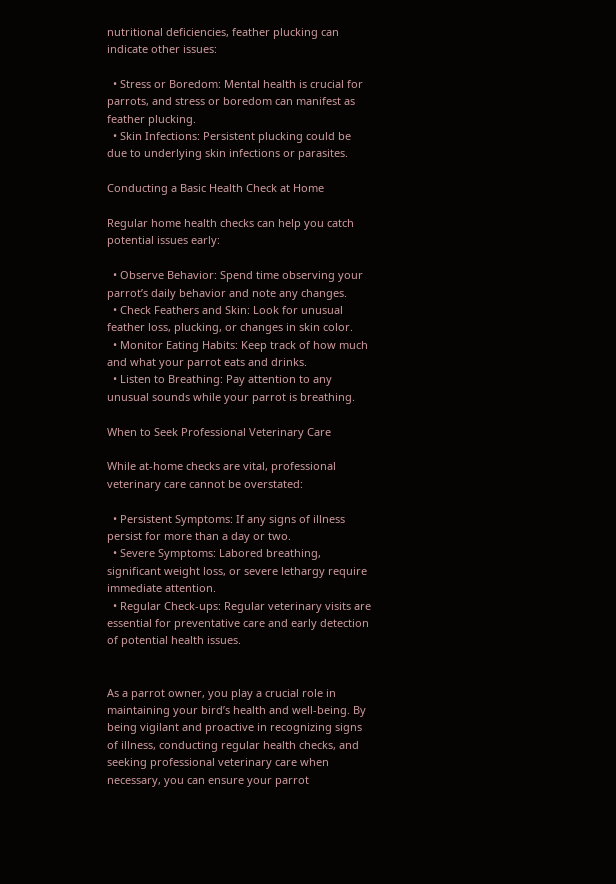nutritional deficiencies, feather plucking can indicate other issues:

  • Stress or Boredom: Mental health is crucial for parrots, and stress or boredom can manifest as feather plucking.
  • Skin Infections: Persistent plucking could be due to underlying skin infections or parasites.

Conducting a Basic Health Check at Home

Regular home health checks can help you catch potential issues early:

  • Observe Behavior: Spend time observing your parrot’s daily behavior and note any changes.
  • Check Feathers and Skin: Look for unusual feather loss, plucking, or changes in skin color.
  • Monitor Eating Habits: Keep track of how much and what your parrot eats and drinks.
  • Listen to Breathing: Pay attention to any unusual sounds while your parrot is breathing.

When to Seek Professional Veterinary Care

While at-home checks are vital, professional veterinary care cannot be overstated:

  • Persistent Symptoms: If any signs of illness persist for more than a day or two.
  • Severe Symptoms: Labored breathing, significant weight loss, or severe lethargy require immediate attention.
  • Regular Check-ups: Regular veterinary visits are essential for preventative care and early detection of potential health issues.


As a parrot owner, you play a crucial role in maintaining your bird’s health and well-being. By being vigilant and proactive in recognizing signs of illness, conducting regular health checks, and seeking professional veterinary care when necessary, you can ensure your parrot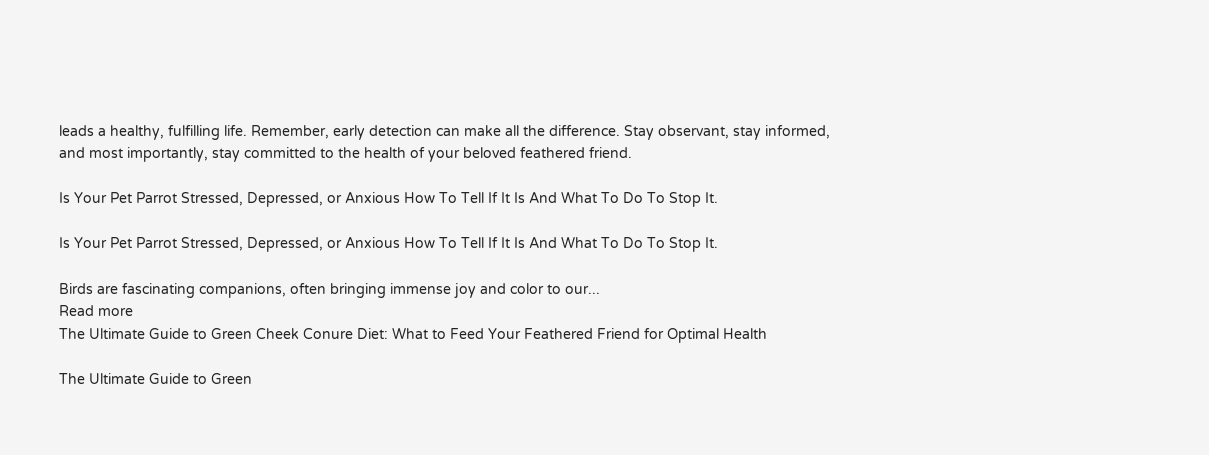leads a healthy, fulfilling life. Remember, early detection can make all the difference. Stay observant, stay informed, and most importantly, stay committed to the health of your beloved feathered friend.

Is Your Pet Parrot Stressed, Depressed, or Anxious How To Tell If It Is And What To Do To Stop It.

Is Your Pet Parrot Stressed, Depressed, or Anxious How To Tell If It Is And What To Do To Stop It.

Birds are fascinating companions, often bringing immense joy and color to our...
Read more
The Ultimate Guide to Green Cheek Conure Diet: What to Feed Your Feathered Friend for Optimal Health

The Ultimate Guide to Green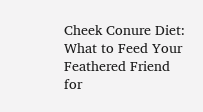Cheek Conure Diet: What to Feed Your Feathered Friend for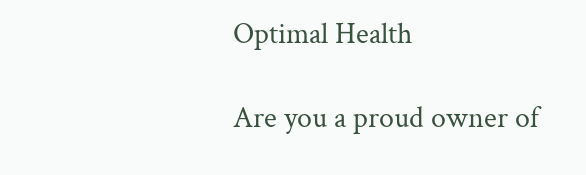Optimal Health

Are you a proud owner of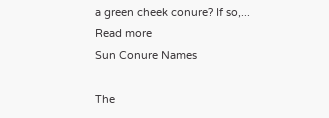a green cheek conure? If so,...
Read more
Sun Conure Names

The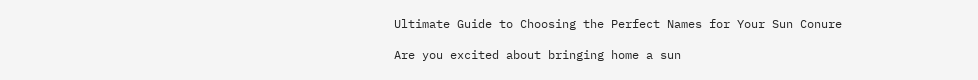Ultimate Guide to Choosing the Perfect Names for Your Sun Conure

Are you excited about bringing home a sun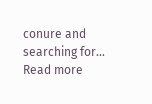conure and searching for...
Read more